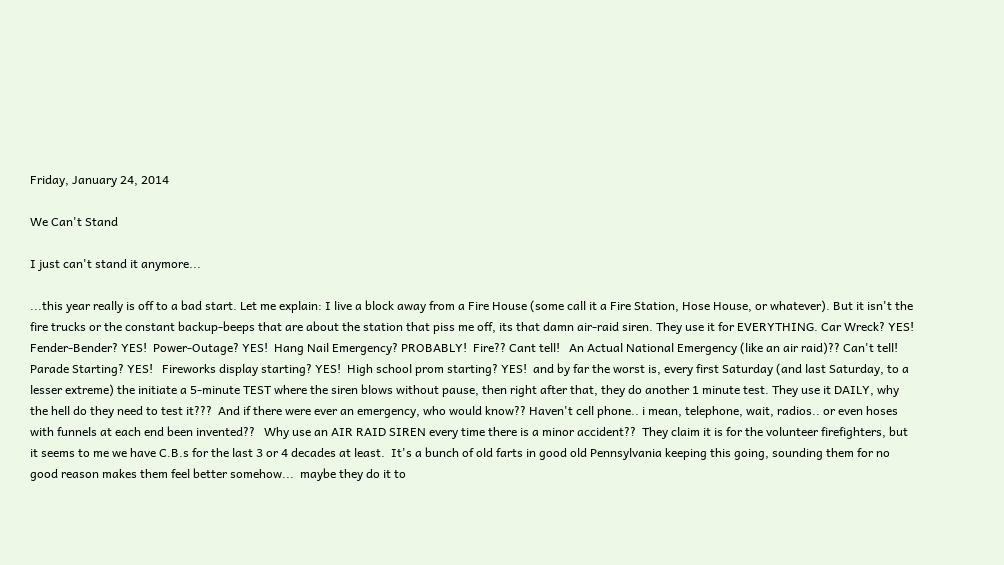Friday, January 24, 2014

We Can't Stand

I just can't stand it anymore...

...this year really is off to a bad start. Let me explain: I live a block away from a Fire House (some call it a Fire Station, Hose House, or whatever). But it isn't the fire trucks or the constant backup-beeps that are about the station that piss me off, its that damn air-raid siren. They use it for EVERYTHING. Car Wreck? YES!  Fender-Bender? YES!  Power-Outage? YES!  Hang Nail Emergency? PROBABLY!  Fire?? Cant tell!   An Actual National Emergency (like an air raid)?? Can't tell!   Parade Starting? YES!   Fireworks display starting? YES!  High school prom starting? YES!  and by far the worst is, every first Saturday (and last Saturday, to a lesser extreme) the initiate a 5-minute TEST where the siren blows without pause, then right after that, they do another 1 minute test. They use it DAILY, why the hell do they need to test it???  And if there were ever an emergency, who would know?? Haven't cell phone.. i mean, telephone, wait, radios.. or even hoses with funnels at each end been invented??   Why use an AIR RAID SIREN every time there is a minor accident??  They claim it is for the volunteer firefighters, but it seems to me we have C.B.s for the last 3 or 4 decades at least.  It's a bunch of old farts in good old Pennsylvania keeping this going, sounding them for no good reason makes them feel better somehow...  maybe they do it to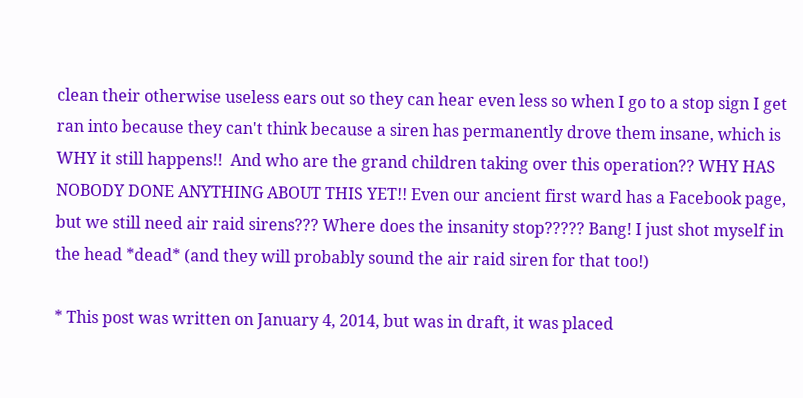clean their otherwise useless ears out so they can hear even less so when I go to a stop sign I get ran into because they can't think because a siren has permanently drove them insane, which is WHY it still happens!!  And who are the grand children taking over this operation?? WHY HAS NOBODY DONE ANYTHING ABOUT THIS YET!! Even our ancient first ward has a Facebook page, but we still need air raid sirens??? Where does the insanity stop????? Bang! I just shot myself in the head *dead* (and they will probably sound the air raid siren for that too!)

* This post was written on January 4, 2014, but was in draft, it was placed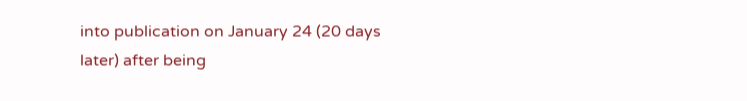into publication on January 24 (20 days later) after being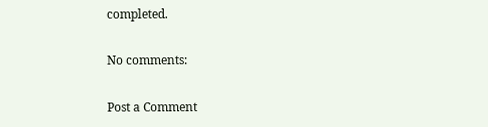completed.

No comments:

Post a Comment